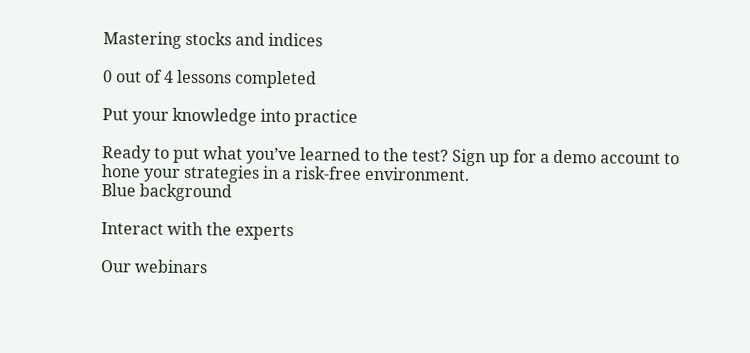Mastering stocks and indices

0 out of 4 lessons completed

Put your knowledge into practice

Ready to put what you’ve learned to the test? Sign up for a demo account to hone your strategies in a risk-free environment.
Blue background

Interact with the experts

Our webinars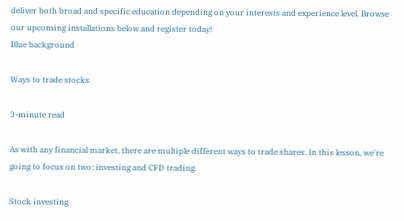deliver both broad and specific education depending on your interests and experience level. Browse our upcoming installations below and register today!
Blue background

Ways to trade stocks

3-minute read

As with any financial market, there are multiple different ways to trade shares. In this lesson, we're going to focus on two: investing and CFD trading.

Stock investing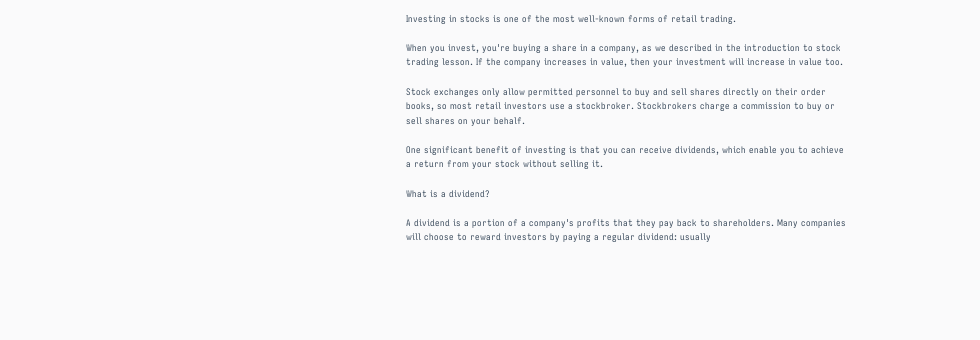Investing in stocks is one of the most well-known forms of retail trading.

When you invest, you're buying a share in a company, as we described in the introduction to stock trading lesson. If the company increases in value, then your investment will increase in value too.

Stock exchanges only allow permitted personnel to buy and sell shares directly on their order books, so most retail investors use a stockbroker. Stockbrokers charge a commission to buy or sell shares on your behalf.

One significant benefit of investing is that you can receive dividends, which enable you to achieve a return from your stock without selling it.

What is a dividend?

A dividend is a portion of a company's profits that they pay back to shareholders. Many companies will choose to reward investors by paying a regular dividend: usually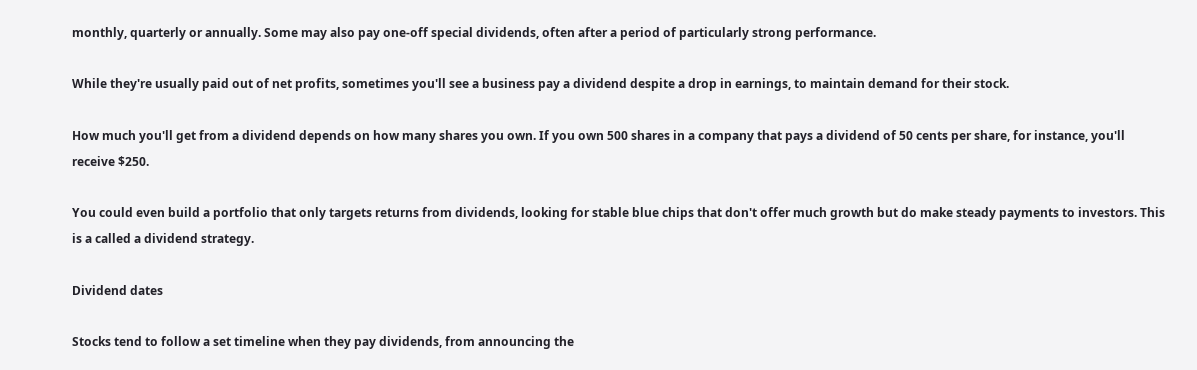monthly, quarterly or annually. Some may also pay one-off special dividends, often after a period of particularly strong performance.

While they're usually paid out of net profits, sometimes you'll see a business pay a dividend despite a drop in earnings, to maintain demand for their stock.

How much you'll get from a dividend depends on how many shares you own. If you own 500 shares in a company that pays a dividend of 50 cents per share, for instance, you'll receive $250.

You could even build a portfolio that only targets returns from dividends, looking for stable blue chips that don't offer much growth but do make steady payments to investors. This is a called a dividend strategy.

Dividend dates

Stocks tend to follow a set timeline when they pay dividends, from announcing the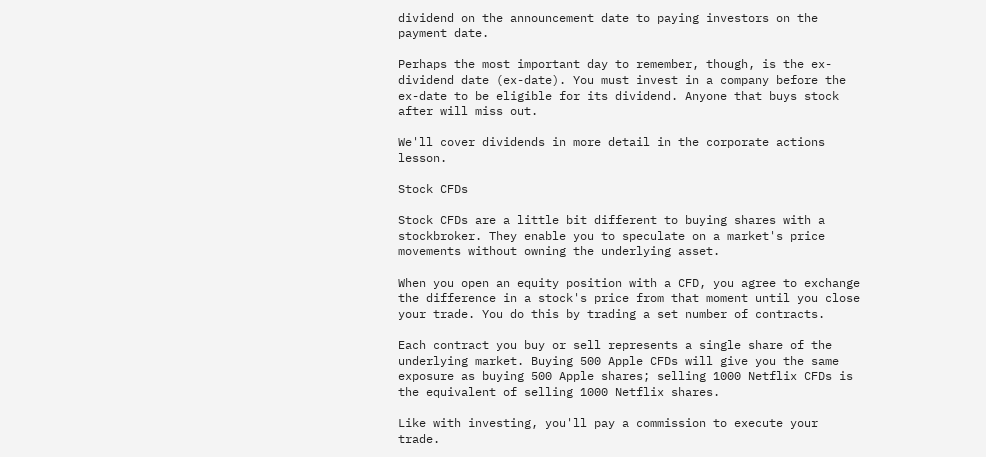dividend on the announcement date to paying investors on the payment date.

Perhaps the most important day to remember, though, is the ex-dividend date (ex-date). You must invest in a company before the ex-date to be eligible for its dividend. Anyone that buys stock after will miss out.

We'll cover dividends in more detail in the corporate actions lesson.

Stock CFDs

Stock CFDs are a little bit different to buying shares with a stockbroker. They enable you to speculate on a market's price movements without owning the underlying asset.

When you open an equity position with a CFD, you agree to exchange the difference in a stock's price from that moment until you close your trade. You do this by trading a set number of contracts.

Each contract you buy or sell represents a single share of the underlying market. Buying 500 Apple CFDs will give you the same exposure as buying 500 Apple shares; selling 1000 Netflix CFDs is the equivalent of selling 1000 Netflix shares.

Like with investing, you'll pay a commission to execute your trade.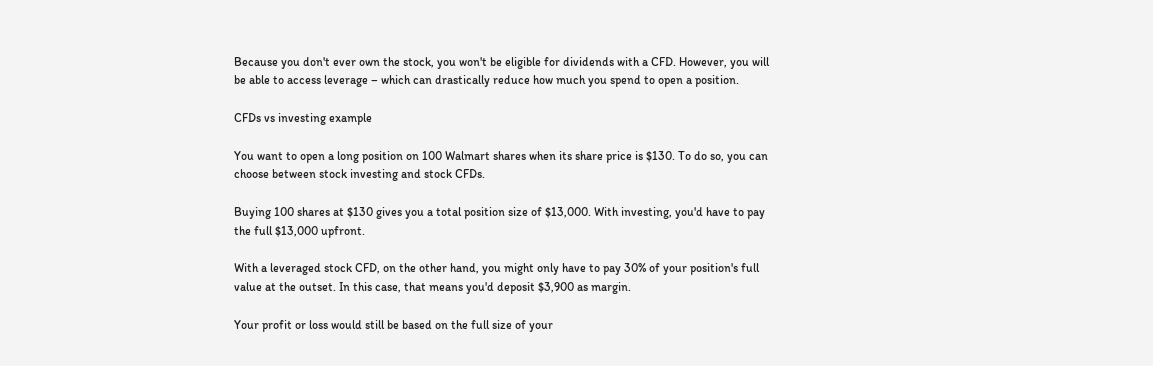Because you don't ever own the stock, you won't be eligible for dividends with a CFD. However, you will be able to access leverage – which can drastically reduce how much you spend to open a position.

CFDs vs investing example

You want to open a long position on 100 Walmart shares when its share price is $130. To do so, you can choose between stock investing and stock CFDs.

Buying 100 shares at $130 gives you a total position size of $13,000. With investing, you'd have to pay the full $13,000 upfront.

With a leveraged stock CFD, on the other hand, you might only have to pay 30% of your position's full value at the outset. In this case, that means you'd deposit $3,900 as margin.

Your profit or loss would still be based on the full size of your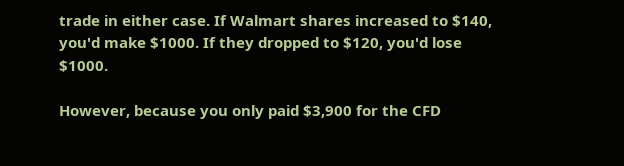trade in either case. If Walmart shares increased to $140, you'd make $1000. If they dropped to $120, you'd lose $1000.

However, because you only paid $3,900 for the CFD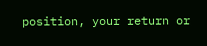position, your return or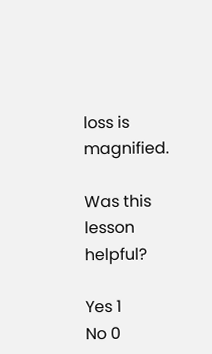loss is magnified.

Was this lesson helpful?

Yes 1
No 0